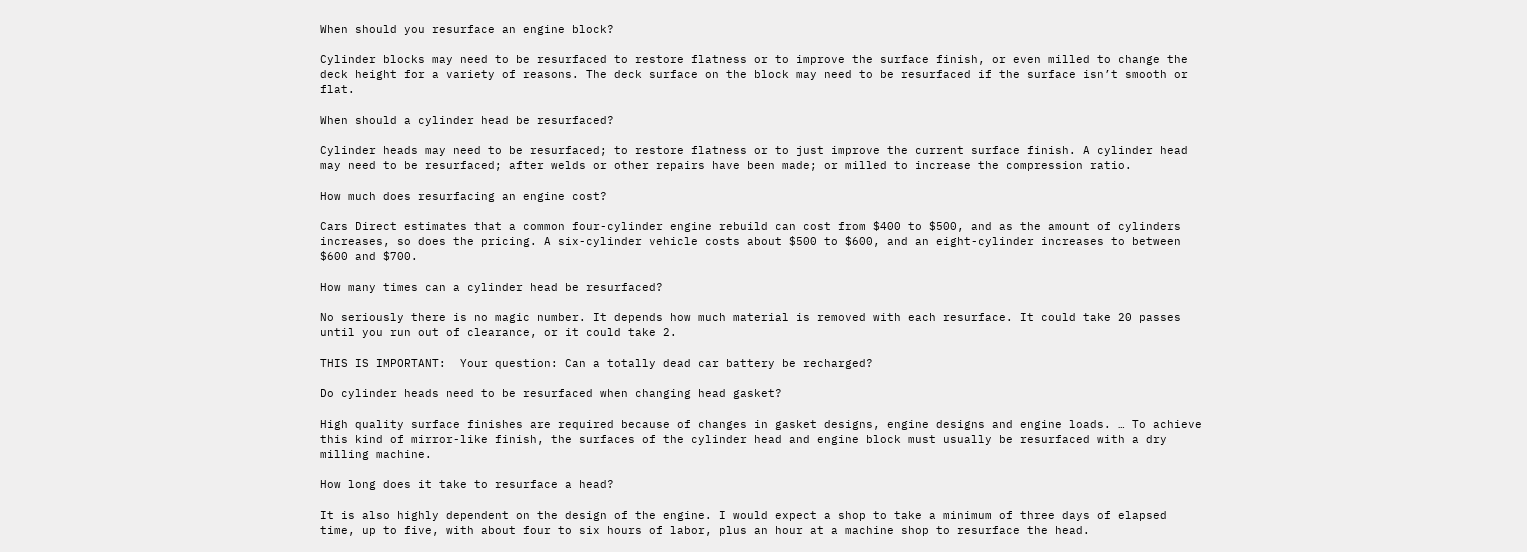When should you resurface an engine block?

Cylinder blocks may need to be resurfaced to restore flatness or to improve the surface finish, or even milled to change the deck height for a variety of reasons. The deck surface on the block may need to be resurfaced if the surface isn’t smooth or flat.

When should a cylinder head be resurfaced?

Cylinder heads may need to be resurfaced; to restore flatness or to just improve the current surface finish. A cylinder head may need to be resurfaced; after welds or other repairs have been made; or milled to increase the compression ratio.

How much does resurfacing an engine cost?

Cars Direct estimates that a common four-cylinder engine rebuild can cost from $400 to $500, and as the amount of cylinders increases, so does the pricing. A six-cylinder vehicle costs about $500 to $600, and an eight-cylinder increases to between $600 and $700.

How many times can a cylinder head be resurfaced?

No seriously there is no magic number. It depends how much material is removed with each resurface. It could take 20 passes until you run out of clearance, or it could take 2.

THIS IS IMPORTANT:  Your question: Can a totally dead car battery be recharged?

Do cylinder heads need to be resurfaced when changing head gasket?

High quality surface finishes are required because of changes in gasket designs, engine designs and engine loads. … To achieve this kind of mirror-like finish, the surfaces of the cylinder head and engine block must usually be resurfaced with a dry milling machine.

How long does it take to resurface a head?

It is also highly dependent on the design of the engine. I would expect a shop to take a minimum of three days of elapsed time, up to five, with about four to six hours of labor, plus an hour at a machine shop to resurface the head.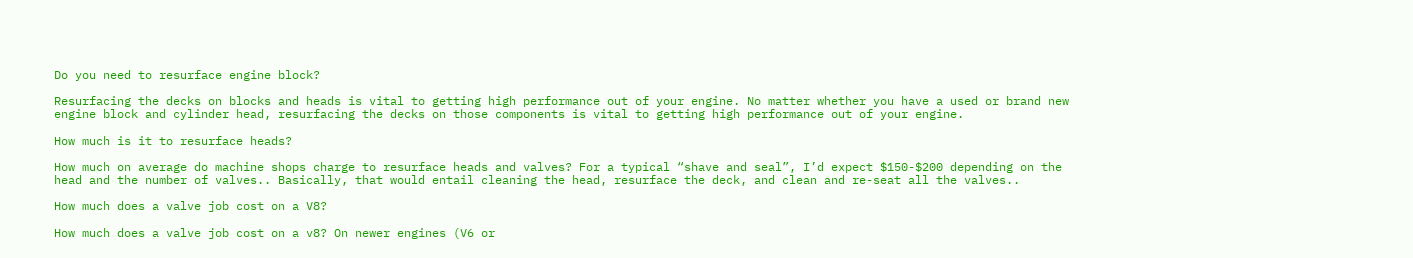Do you need to resurface engine block?

Resurfacing the decks on blocks and heads is vital to getting high performance out of your engine. No matter whether you have a used or brand new engine block and cylinder head, resurfacing the decks on those components is vital to getting high performance out of your engine.

How much is it to resurface heads?

How much on average do machine shops charge to resurface heads and valves? For a typical “shave and seal”, I’d expect $150-$200 depending on the head and the number of valves.. Basically, that would entail cleaning the head, resurface the deck, and clean and re-seat all the valves..

How much does a valve job cost on a V8?

How much does a valve job cost on a v8? On newer engines (V6 or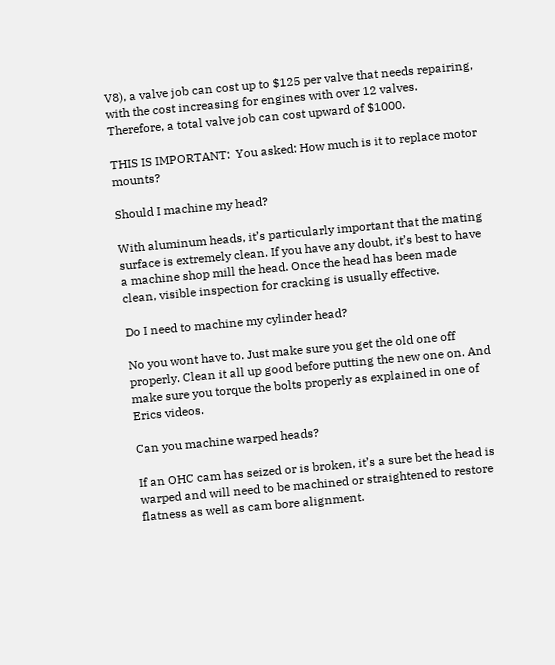V8), a valve job can cost up to $125 per valve that needs repairing, with the cost increasing for engines with over 12 valves. Therefore, a total valve job can cost upward of $1000.

THIS IS IMPORTANT:  You asked: How much is it to replace motor mounts?

Should I machine my head?

With aluminum heads, it’s particularly important that the mating surface is extremely clean. If you have any doubt, it’s best to have a machine shop mill the head. Once the head has been made clean, visible inspection for cracking is usually effective.

Do I need to machine my cylinder head?

No you wont have to. Just make sure you get the old one off properly. Clean it all up good before putting the new one on. And make sure you torque the bolts properly as explained in one of Erics videos.

Can you machine warped heads?

If an OHC cam has seized or is broken, it’s a sure bet the head is warped and will need to be machined or straightened to restore flatness as well as cam bore alignment.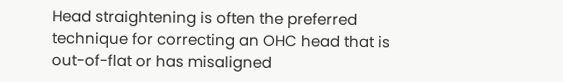Head straightening is often the preferred technique for correcting an OHC head that is out-of-flat or has misaligned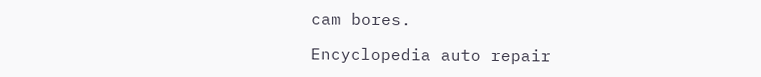cam bores.

Encyclopedia auto repair